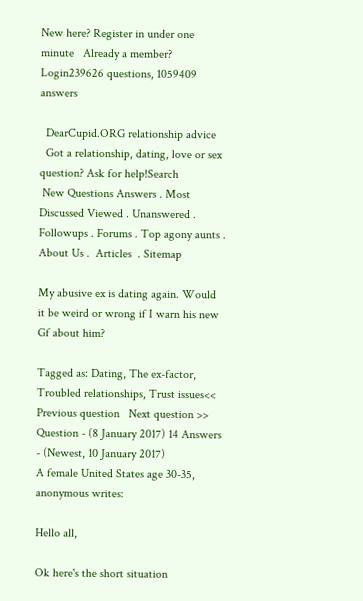New here? Register in under one minute   Already a member? Login239626 questions, 1059409 answers

  DearCupid.ORG relationship advice
  Got a relationship, dating, love or sex question? Ask for help!Search
 New Questions Answers . Most Discussed Viewed . Unanswered . Followups . Forums . Top agony aunts . About Us .  Articles  . Sitemap

My abusive ex is dating again. Would it be weird or wrong if I warn his new Gf about him?

Tagged as: Dating, The ex-factor, Troubled relationships, Trust issues<< Previous question   Next question >>
Question - (8 January 2017) 14 Answers - (Newest, 10 January 2017)
A female United States age 30-35, anonymous writes:

Hello all,

Ok here's the short situation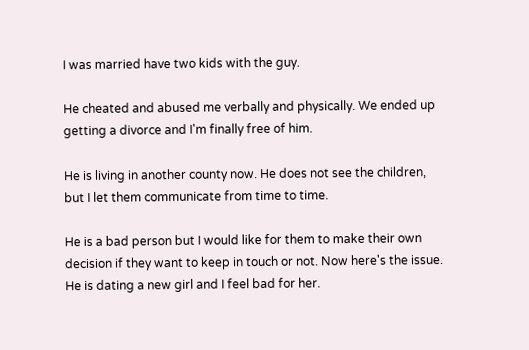I was married have two kids with the guy.

He cheated and abused me verbally and physically. We ended up getting a divorce and I'm finally free of him.

He is living in another county now. He does not see the children, but I let them communicate from time to time.

He is a bad person but I would like for them to make their own decision if they want to keep in touch or not. Now here's the issue. He is dating a new girl and I feel bad for her.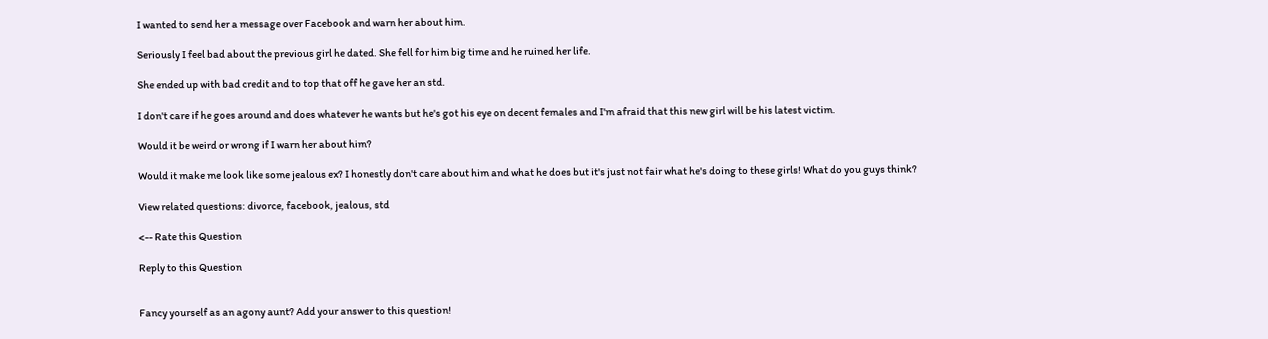I wanted to send her a message over Facebook and warn her about him.

Seriously I feel bad about the previous girl he dated. She fell for him big time and he ruined her life.

She ended up with bad credit and to top that off he gave her an std.

I don't care if he goes around and does whatever he wants but he's got his eye on decent females and I'm afraid that this new girl will be his latest victim.

Would it be weird or wrong if I warn her about him?

Would it make me look like some jealous ex? I honestly don't care about him and what he does but it's just not fair what he's doing to these girls! What do you guys think?

View related questions: divorce, facebook, jealous, std

<-- Rate this Question

Reply to this Question


Fancy yourself as an agony aunt? Add your answer to this question!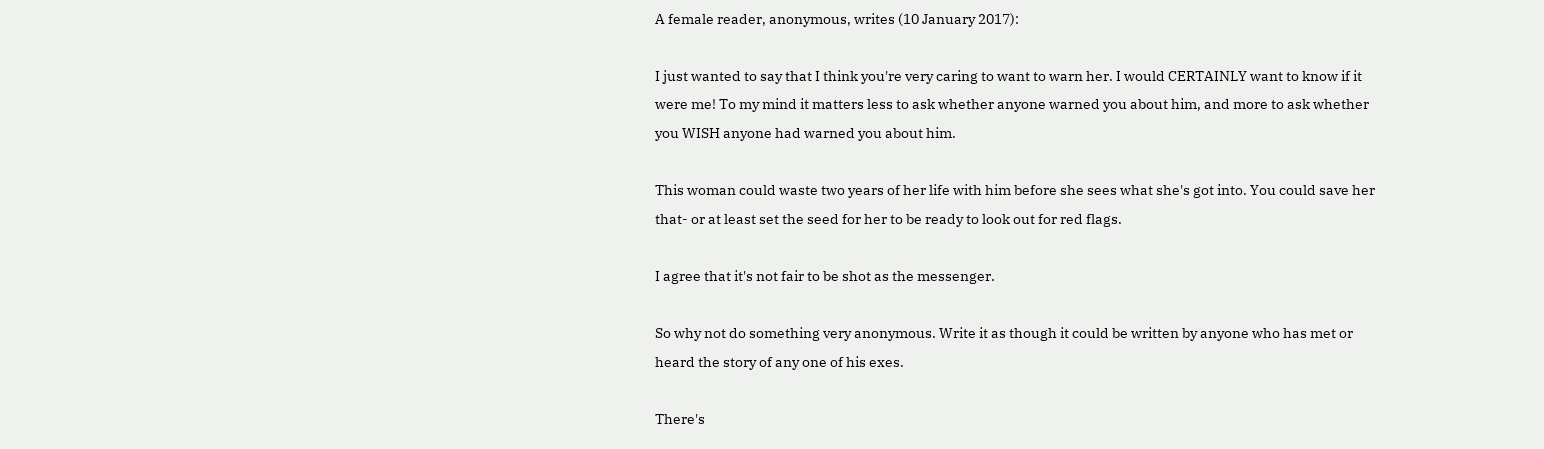A female reader, anonymous, writes (10 January 2017):

I just wanted to say that I think you're very caring to want to warn her. I would CERTAINLY want to know if it were me! To my mind it matters less to ask whether anyone warned you about him, and more to ask whether you WISH anyone had warned you about him.

This woman could waste two years of her life with him before she sees what she's got into. You could save her that- or at least set the seed for her to be ready to look out for red flags.

I agree that it's not fair to be shot as the messenger.

So why not do something very anonymous. Write it as though it could be written by anyone who has met or heard the story of any one of his exes.

There's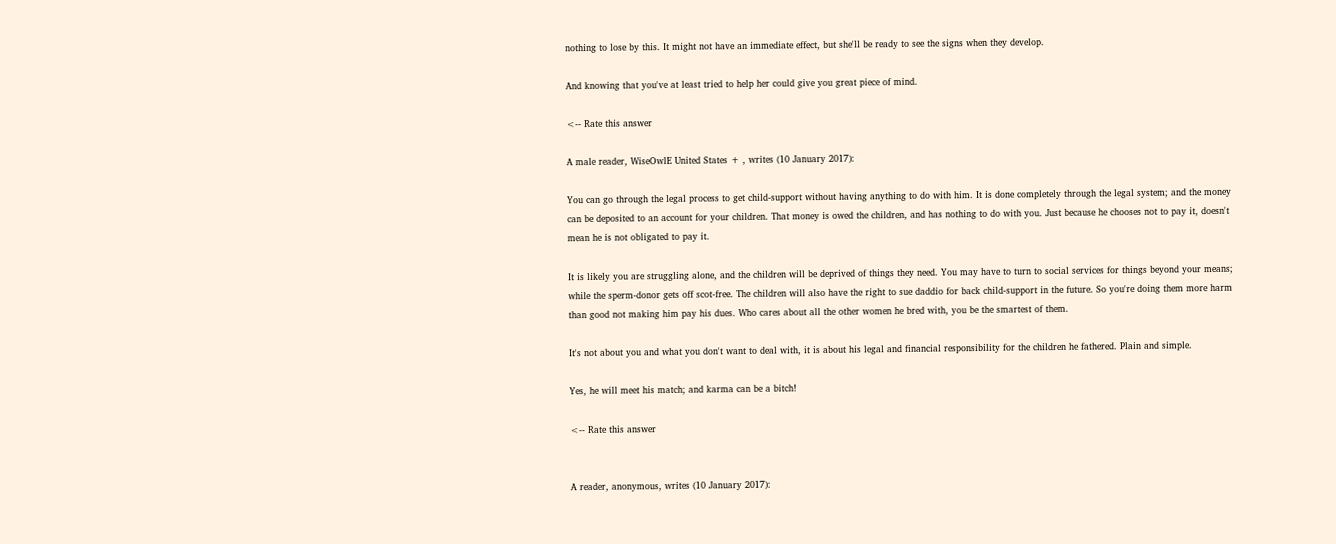nothing to lose by this. It might not have an immediate effect, but she'll be ready to see the signs when they develop.

And knowing that you've at least tried to help her could give you great piece of mind.

<-- Rate this answer

A male reader, WiseOwlE United States + , writes (10 January 2017):

You can go through the legal process to get child-support without having anything to do with him. It is done completely through the legal system; and the money can be deposited to an account for your children. That money is owed the children, and has nothing to do with you. Just because he chooses not to pay it, doesn't mean he is not obligated to pay it.

It is likely you are struggling alone, and the children will be deprived of things they need. You may have to turn to social services for things beyond your means; while the sperm-donor gets off scot-free. The children will also have the right to sue daddio for back child-support in the future. So you're doing them more harm than good not making him pay his dues. Who cares about all the other women he bred with, you be the smartest of them.

It's not about you and what you don't want to deal with, it is about his legal and financial responsibility for the children he fathered. Plain and simple.

Yes, he will meet his match; and karma can be a bitch!

<-- Rate this answer


A reader, anonymous, writes (10 January 2017):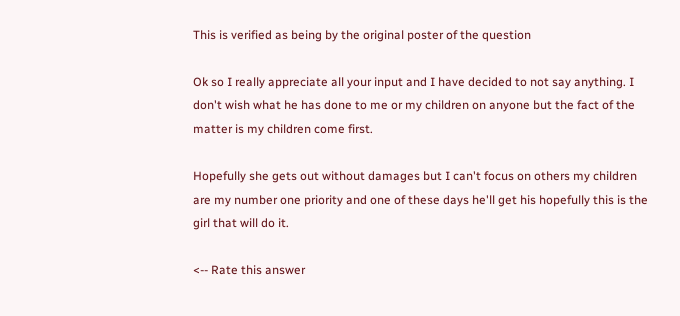This is verified as being by the original poster of the question

Ok so I really appreciate all your input and I have decided to not say anything. I don't wish what he has done to me or my children on anyone but the fact of the matter is my children come first.

Hopefully she gets out without damages but I can't focus on others my children are my number one priority and one of these days he'll get his hopefully this is the girl that will do it.

<-- Rate this answer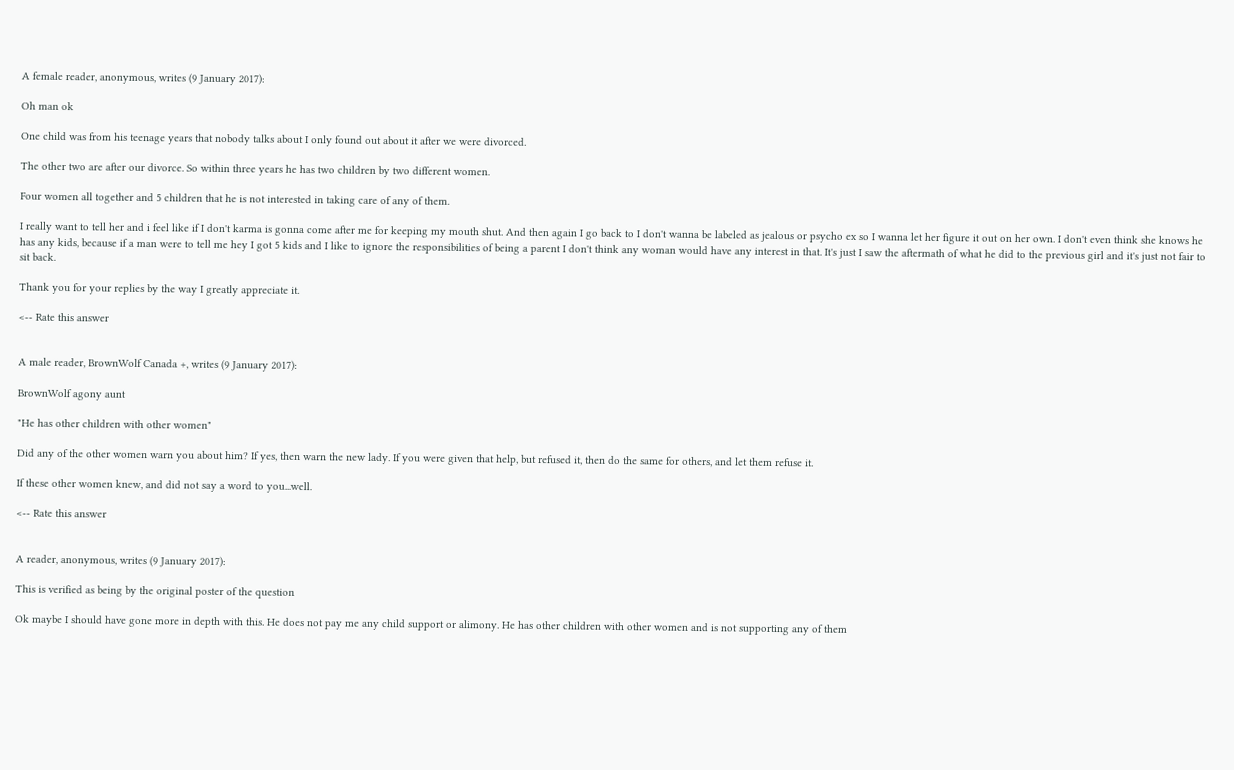A female reader, anonymous, writes (9 January 2017):

Oh man ok

One child was from his teenage years that nobody talks about I only found out about it after we were divorced.

The other two are after our divorce. So within three years he has two children by two different women.

Four women all together and 5 children that he is not interested in taking care of any of them.

I really want to tell her and i feel like if I don't karma is gonna come after me for keeping my mouth shut. And then again I go back to I don't wanna be labeled as jealous or psycho ex so I wanna let her figure it out on her own. I don't even think she knows he has any kids, because if a man were to tell me hey I got 5 kids and I like to ignore the responsibilities of being a parent I don't think any woman would have any interest in that. It's just I saw the aftermath of what he did to the previous girl and it's just not fair to sit back.

Thank you for your replies by the way I greatly appreciate it.

<-- Rate this answer


A male reader, BrownWolf Canada +, writes (9 January 2017):

BrownWolf agony aunt

"He has other children with other women"

Did any of the other women warn you about him? If yes, then warn the new lady. If you were given that help, but refused it, then do the same for others, and let them refuse it.

If these other women knew, and did not say a word to you...well.

<-- Rate this answer


A reader, anonymous, writes (9 January 2017):

This is verified as being by the original poster of the question

Ok maybe I should have gone more in depth with this. He does not pay me any child support or alimony. He has other children with other women and is not supporting any of them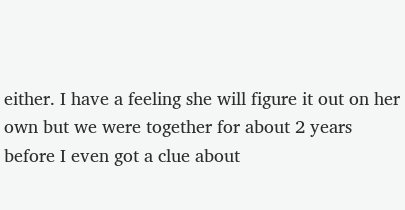either. I have a feeling she will figure it out on her own but we were together for about 2 years before I even got a clue about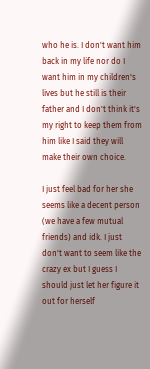who he is. I don't want him back in my life nor do I want him in my children's lives but he still is their father and I don't think it's my right to keep them from him like I said they will make their own choice.

I just feel bad for her she seems like a decent person (we have a few mutual friends) and idk. I just don't want to seem like the crazy ex but I guess I should just let her figure it out for herself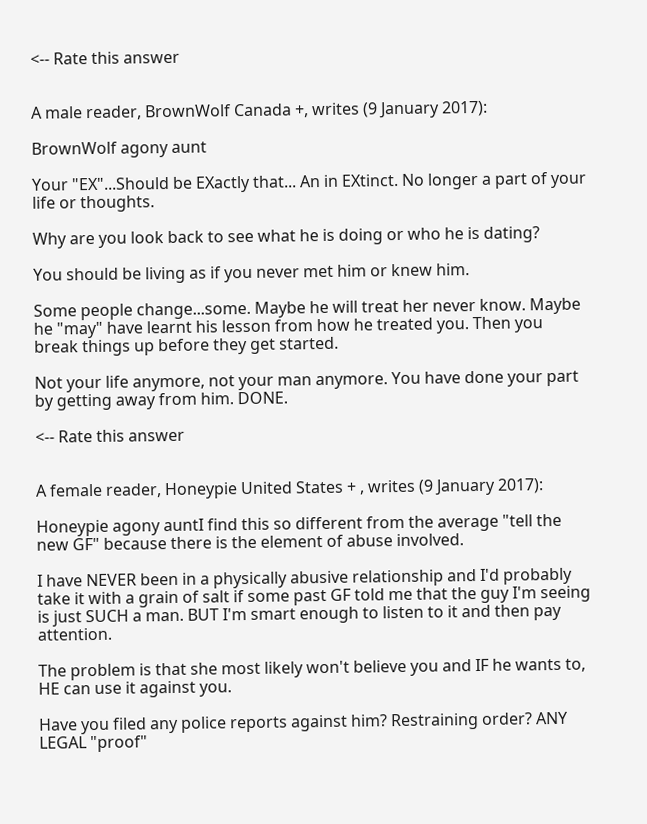<-- Rate this answer


A male reader, BrownWolf Canada +, writes (9 January 2017):

BrownWolf agony aunt

Your "EX"...Should be EXactly that... An in EXtinct. No longer a part of your life or thoughts.

Why are you look back to see what he is doing or who he is dating?

You should be living as if you never met him or knew him.

Some people change...some. Maybe he will treat her never know. Maybe he "may" have learnt his lesson from how he treated you. Then you break things up before they get started.

Not your life anymore, not your man anymore. You have done your part by getting away from him. DONE.

<-- Rate this answer


A female reader, Honeypie United States + , writes (9 January 2017):

Honeypie agony auntI find this so different from the average "tell the new GF" because there is the element of abuse involved.

I have NEVER been in a physically abusive relationship and I'd probably take it with a grain of salt if some past GF told me that the guy I'm seeing is just SUCH a man. BUT I'm smart enough to listen to it and then pay attention.

The problem is that she most likely won't believe you and IF he wants to, HE can use it against you.

Have you filed any police reports against him? Restraining order? ANY LEGAL "proof"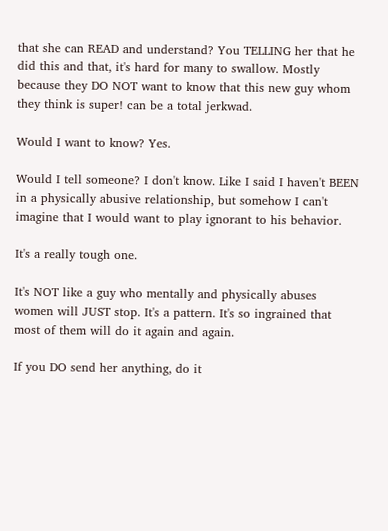that she can READ and understand? You TELLING her that he did this and that, it's hard for many to swallow. Mostly because they DO NOT want to know that this new guy whom they think is super! can be a total jerkwad.

Would I want to know? Yes.

Would I tell someone? I don't know. Like I said I haven't BEEN in a physically abusive relationship, but somehow I can't imagine that I would want to play ignorant to his behavior.

It's a really tough one.

It's NOT like a guy who mentally and physically abuses women will JUST stop. It's a pattern. It's so ingrained that most of them will do it again and again.

If you DO send her anything, do it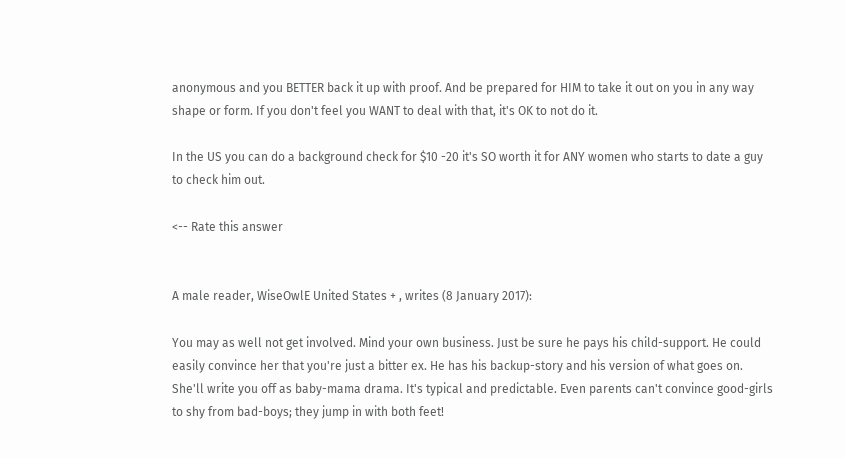anonymous and you BETTER back it up with proof. And be prepared for HIM to take it out on you in any way shape or form. If you don't feel you WANT to deal with that, it's OK to not do it.

In the US you can do a background check for $10 -20 it's SO worth it for ANY women who starts to date a guy to check him out.

<-- Rate this answer


A male reader, WiseOwlE United States + , writes (8 January 2017):

You may as well not get involved. Mind your own business. Just be sure he pays his child-support. He could easily convince her that you're just a bitter ex. He has his backup-story and his version of what goes on. She'll write you off as baby-mama drama. It's typical and predictable. Even parents can't convince good-girls to shy from bad-boys; they jump in with both feet!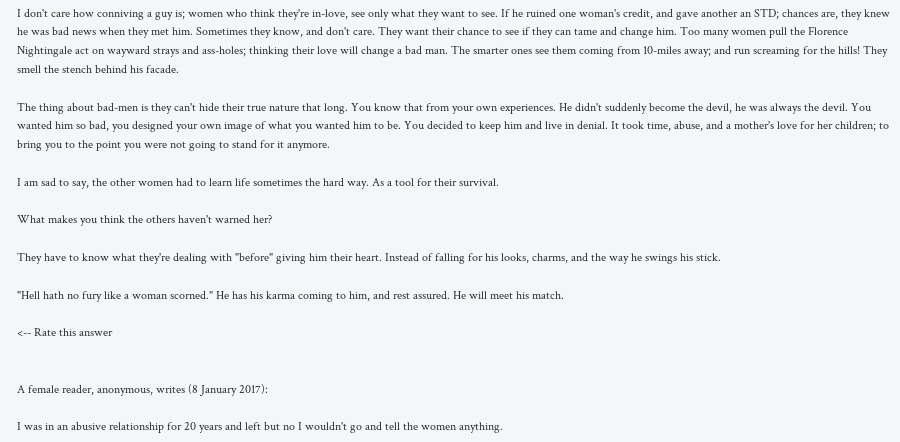I don't care how conniving a guy is; women who think they're in-love, see only what they want to see. If he ruined one woman's credit, and gave another an STD; chances are, they knew he was bad news when they met him. Sometimes they know, and don't care. They want their chance to see if they can tame and change him. Too many women pull the Florence Nightingale act on wayward strays and ass-holes; thinking their love will change a bad man. The smarter ones see them coming from 10-miles away; and run screaming for the hills! They smell the stench behind his facade.

The thing about bad-men is they can't hide their true nature that long. You know that from your own experiences. He didn't suddenly become the devil, he was always the devil. You wanted him so bad, you designed your own image of what you wanted him to be. You decided to keep him and live in denial. It took time, abuse, and a mother's love for her children; to bring you to the point you were not going to stand for it anymore.

I am sad to say, the other women had to learn life sometimes the hard way. As a tool for their survival.

What makes you think the others haven't warned her?

They have to know what they're dealing with "before" giving him their heart. Instead of falling for his looks, charms, and the way he swings his stick.

"Hell hath no fury like a woman scorned." He has his karma coming to him, and rest assured. He will meet his match.

<-- Rate this answer


A female reader, anonymous, writes (8 January 2017):

I was in an abusive relationship for 20 years and left but no I wouldn't go and tell the women anything.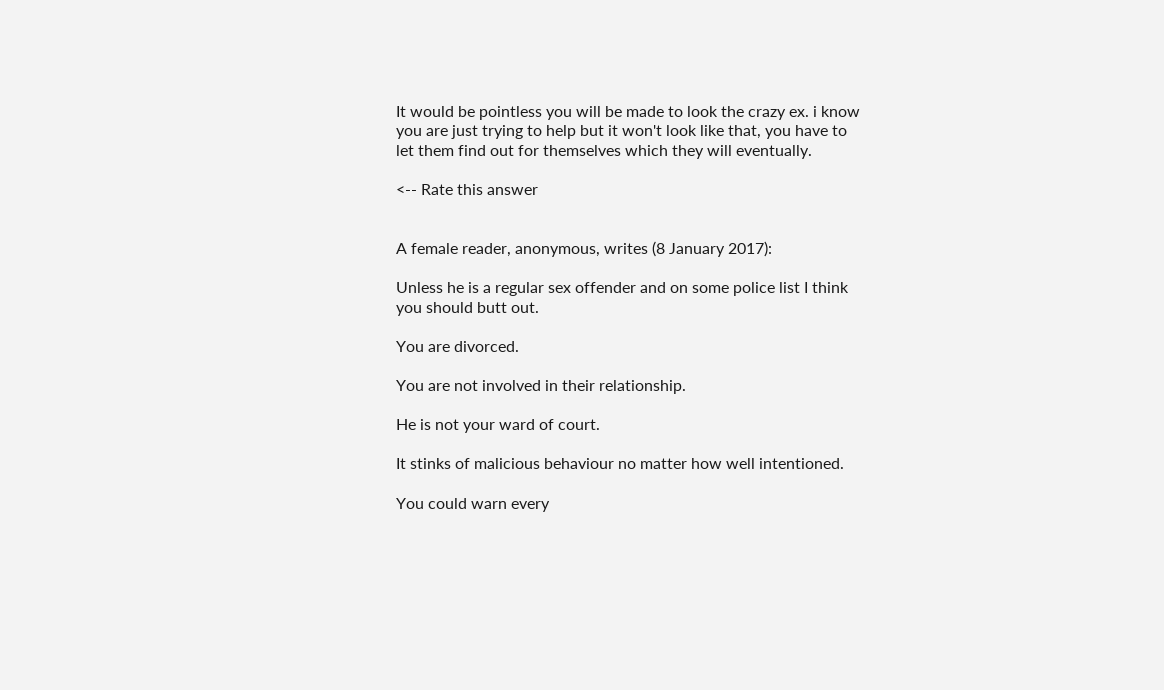It would be pointless you will be made to look the crazy ex. i know you are just trying to help but it won't look like that, you have to let them find out for themselves which they will eventually.

<-- Rate this answer


A female reader, anonymous, writes (8 January 2017):

Unless he is a regular sex offender and on some police list I think you should butt out.

You are divorced.

You are not involved in their relationship.

He is not your ward of court.

It stinks of malicious behaviour no matter how well intentioned.

You could warn every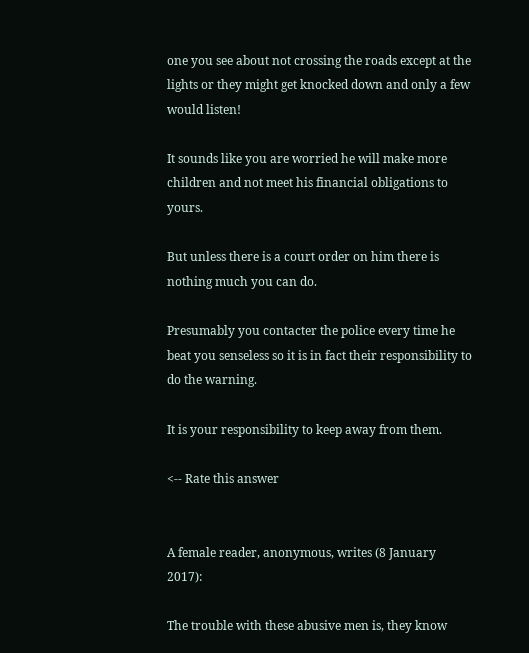one you see about not crossing the roads except at the lights or they might get knocked down and only a few would listen!

It sounds like you are worried he will make more children and not meet his financial obligations to yours.

But unless there is a court order on him there is nothing much you can do.

Presumably you contacter the police every time he beat you senseless so it is in fact their responsibility to do the warning.

It is your responsibility to keep away from them.

<-- Rate this answer


A female reader, anonymous, writes (8 January 2017):

The trouble with these abusive men is, they know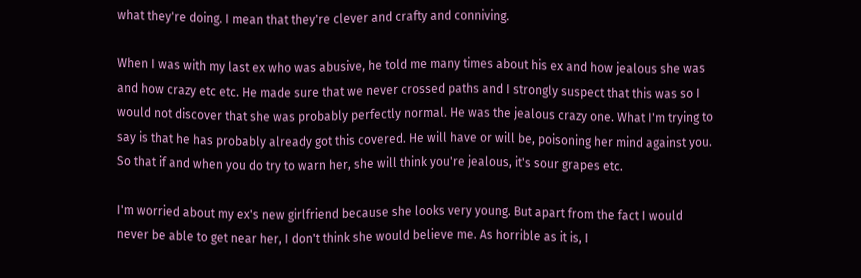what they're doing. I mean that they're clever and crafty and conniving.

When I was with my last ex who was abusive, he told me many times about his ex and how jealous she was and how crazy etc etc. He made sure that we never crossed paths and I strongly suspect that this was so I would not discover that she was probably perfectly normal. He was the jealous crazy one. What I'm trying to say is that he has probably already got this covered. He will have or will be, poisoning her mind against you. So that if and when you do try to warn her, she will think you're jealous, it's sour grapes etc.

I'm worried about my ex's new girlfriend because she looks very young. But apart from the fact I would never be able to get near her, I don't think she would believe me. As horrible as it is, I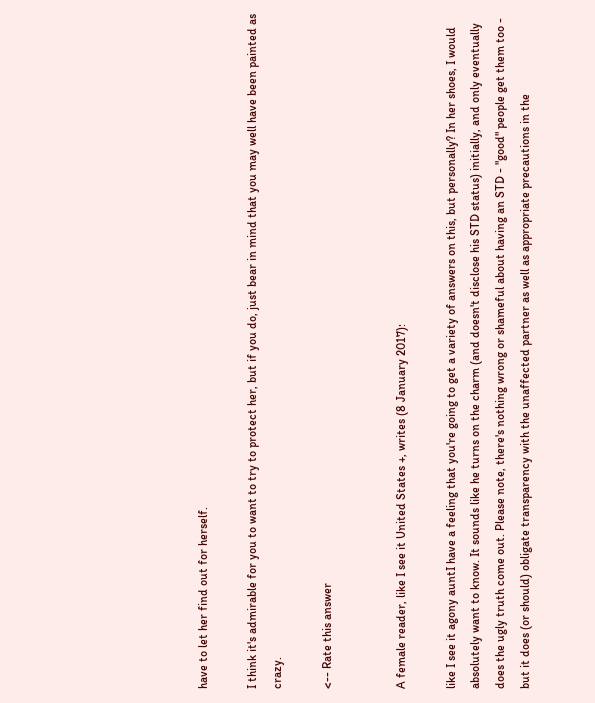have to let her find out for herself.

I think it's admirable for you to want to try to protect her, but if you do, just bear in mind that you may well have been painted as crazy.

<-- Rate this answer


A female reader, like I see it United States +, writes (8 January 2017):

like I see it agony auntI have a feeling that you're going to get a variety of answers on this, but personally? In her shoes, I would absolutely want to know. It sounds like he turns on the charm (and doesn't disclose his STD status) initially, and only eventually does the ugly truth come out. Please note, there's nothing wrong or shameful about having an STD - "good" people get them too - but it does (or should) obligate transparency with the unaffected partner as well as appropriate precautions in the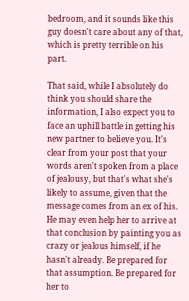bedroom, and it sounds like this guy doesn't care about any of that, which is pretty terrible on his part.

That said, while I absolutely do think you should share the information, I also expect you to face an uphill battle in getting his new partner to believe you. It's clear from your post that your words aren't spoken from a place of jealousy, but that's what she's likely to assume, given that the message comes from an ex of his. He may even help her to arrive at that conclusion by painting you as crazy or jealous himself, if he hasn't already. Be prepared for that assumption. Be prepared for her to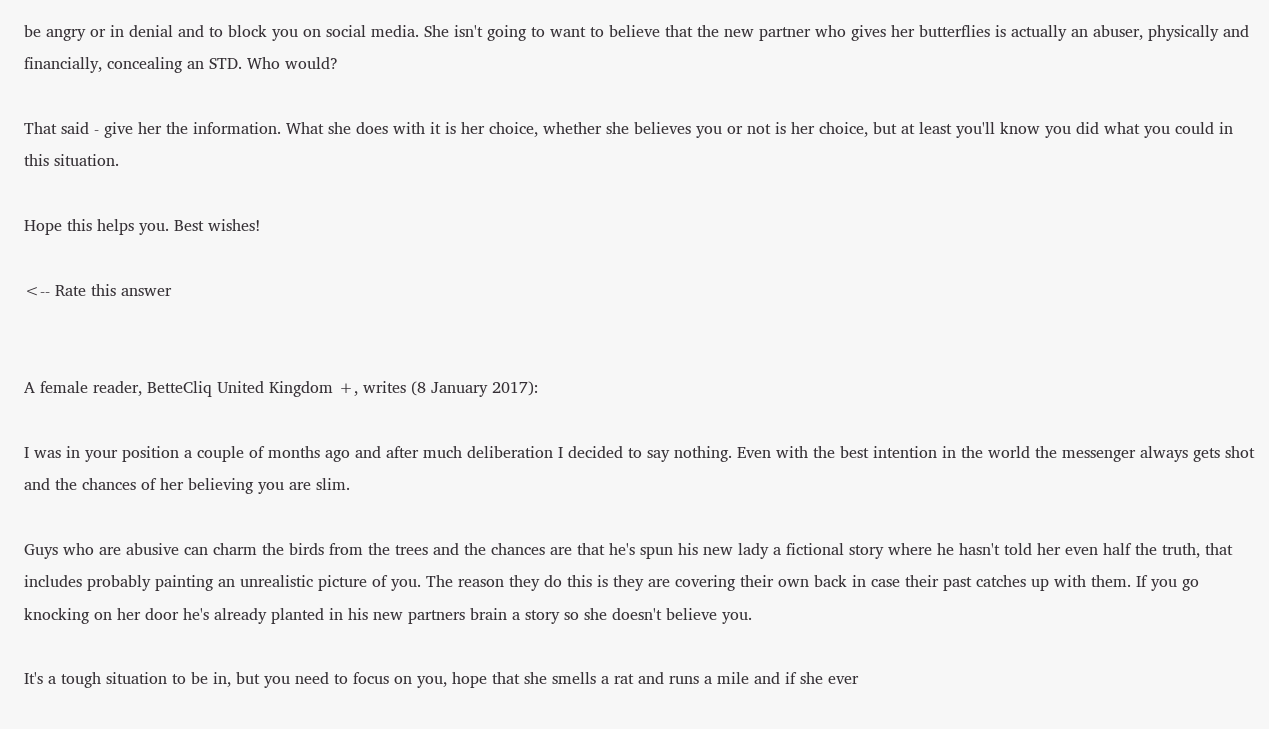be angry or in denial and to block you on social media. She isn't going to want to believe that the new partner who gives her butterflies is actually an abuser, physically and financially, concealing an STD. Who would?

That said - give her the information. What she does with it is her choice, whether she believes you or not is her choice, but at least you'll know you did what you could in this situation.

Hope this helps you. Best wishes!

<-- Rate this answer


A female reader, BetteCliq United Kingdom +, writes (8 January 2017):

I was in your position a couple of months ago and after much deliberation I decided to say nothing. Even with the best intention in the world the messenger always gets shot and the chances of her believing you are slim.

Guys who are abusive can charm the birds from the trees and the chances are that he's spun his new lady a fictional story where he hasn't told her even half the truth, that includes probably painting an unrealistic picture of you. The reason they do this is they are covering their own back in case their past catches up with them. If you go knocking on her door he's already planted in his new partners brain a story so she doesn't believe you.

It's a tough situation to be in, but you need to focus on you, hope that she smells a rat and runs a mile and if she ever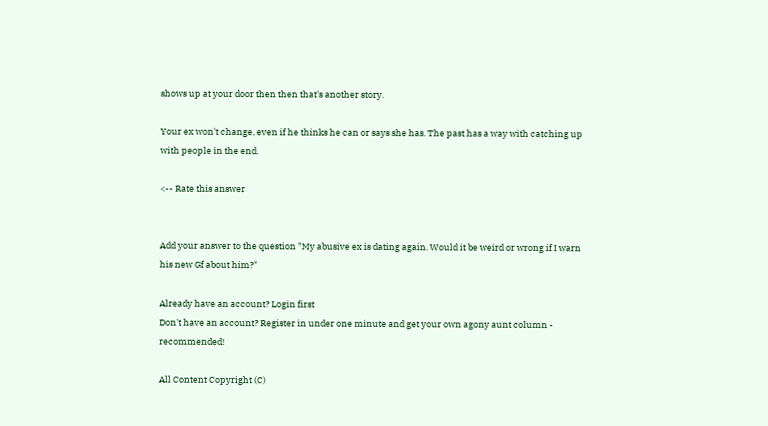shows up at your door then then that's another story.

Your ex won't change, even if he thinks he can or says she has. The past has a way with catching up with people in the end.

<-- Rate this answer


Add your answer to the question "My abusive ex is dating again. Would it be weird or wrong if I warn his new Gf about him?"

Already have an account? Login first
Don't have an account? Register in under one minute and get your own agony aunt column - recommended!

All Content Copyright (C)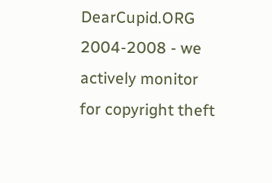DearCupid.ORG 2004-2008 - we actively monitor for copyright theft